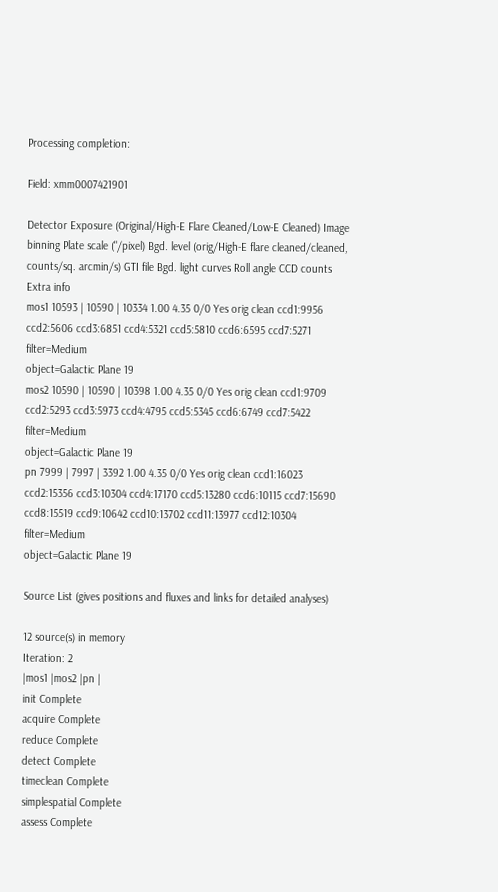Processing completion:

Field: xmm0007421901

Detector Exposure (Original/High-E Flare Cleaned/Low-E Cleaned) Image binning Plate scale ("/pixel) Bgd. level (orig/High-E flare cleaned/cleaned, counts/sq. arcmin/s) GTI file Bgd. light curves Roll angle CCD counts Extra info
mos1 10593 | 10590 | 10334 1.00 4.35 0/0 Yes orig clean ccd1:9956 ccd2:5606 ccd3:6851 ccd4:5321 ccd5:5810 ccd6:6595 ccd7:5271 filter=Medium
object=Galactic Plane 19
mos2 10590 | 10590 | 10398 1.00 4.35 0/0 Yes orig clean ccd1:9709 ccd2:5293 ccd3:5973 ccd4:4795 ccd5:5345 ccd6:6749 ccd7:5422 filter=Medium
object=Galactic Plane 19
pn 7999 | 7997 | 3392 1.00 4.35 0/0 Yes orig clean ccd1:16023 ccd2:15356 ccd3:10304 ccd4:17170 ccd5:13280 ccd6:10115 ccd7:15690 ccd8:15519 ccd9:10642 ccd10:13702 ccd11:13977 ccd12:10304 filter=Medium
object=Galactic Plane 19

Source List (gives positions and fluxes and links for detailed analyses)

12 source(s) in memory
Iteration: 2
|mos1 |mos2 |pn |
init Complete
acquire Complete
reduce Complete
detect Complete
timeclean Complete
simplespatial Complete
assess Complete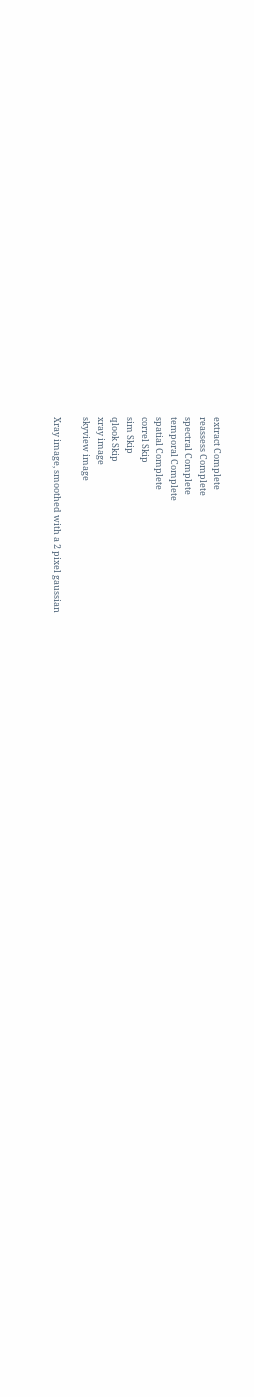extract Complete
reassess Complete
spectral Complete
temporal Complete
spatial Complete
correl Skip
sim Skip
qlook Skip
xray image
skyview image

Xray image, smoothed with a 2 pixel gaussian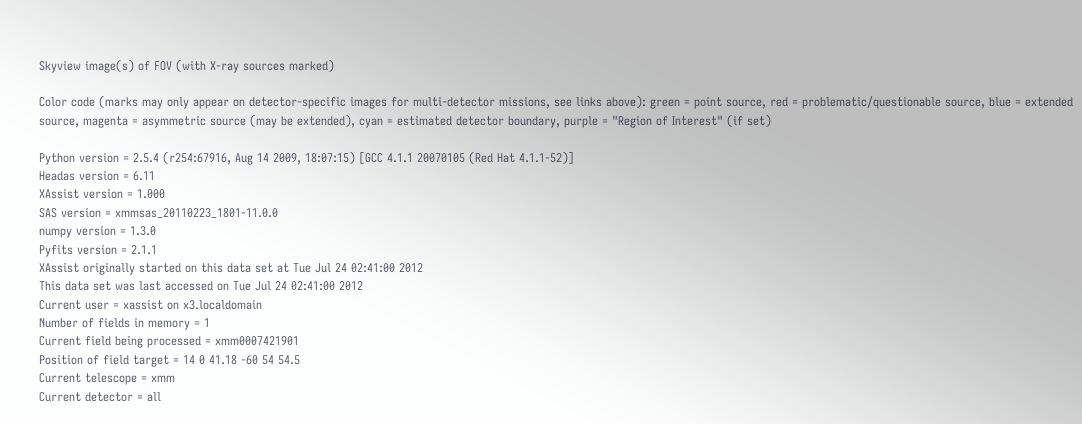Skyview image(s) of FOV (with X-ray sources marked)

Color code (marks may only appear on detector-specific images for multi-detector missions, see links above): green = point source, red = problematic/questionable source, blue = extended source, magenta = asymmetric source (may be extended), cyan = estimated detector boundary, purple = "Region of Interest" (if set)

Python version = 2.5.4 (r254:67916, Aug 14 2009, 18:07:15) [GCC 4.1.1 20070105 (Red Hat 4.1.1-52)]
Headas version = 6.11
XAssist version = 1.000
SAS version = xmmsas_20110223_1801-11.0.0
numpy version = 1.3.0
Pyfits version = 2.1.1
XAssist originally started on this data set at Tue Jul 24 02:41:00 2012
This data set was last accessed on Tue Jul 24 02:41:00 2012
Current user = xassist on x3.localdomain
Number of fields in memory = 1
Current field being processed = xmm0007421901
Position of field target = 14 0 41.18 -60 54 54.5
Current telescope = xmm
Current detector = all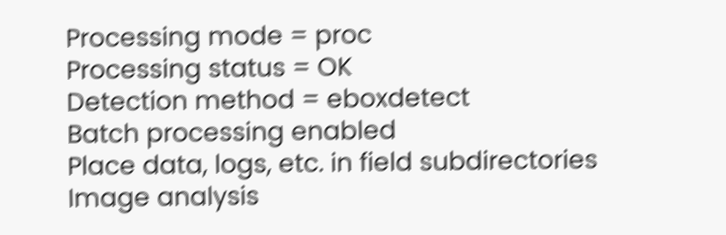Processing mode = proc
Processing status = OK
Detection method = eboxdetect
Batch processing enabled
Place data, logs, etc. in field subdirectories
Image analysis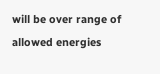will be over range of allowed energies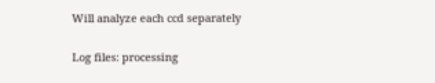Will analyze each ccd separately

Log files: processing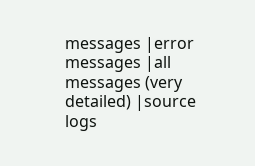messages |error messages |all messages (very detailed) |source logs